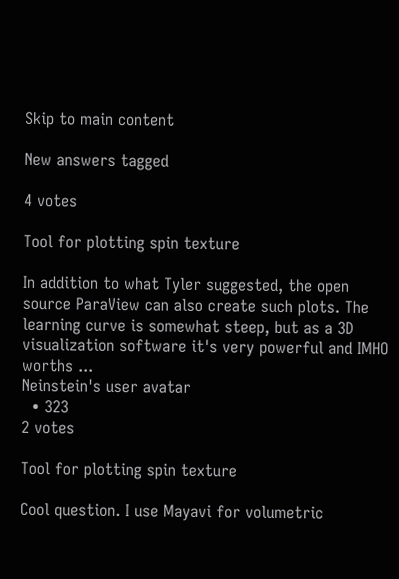Skip to main content

New answers tagged

4 votes

Tool for plotting spin texture

In addition to what Tyler suggested, the open source ParaView can also create such plots. The learning curve is somewhat steep, but as a 3D visualization software it's very powerful and IMHO worths ...
Neinstein's user avatar
  • 323
2 votes

Tool for plotting spin texture

Cool question. I use Mayavi for volumetric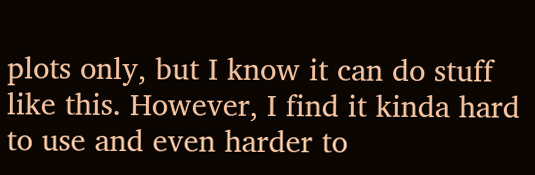plots only, but I know it can do stuff like this. However, I find it kinda hard to use and even harder to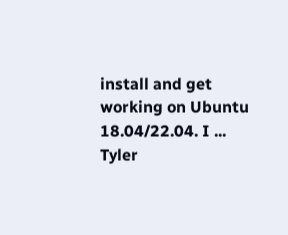install and get working on Ubuntu 18.04/22.04. I ...
Tyler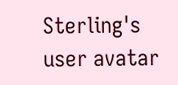Sterling's user avatar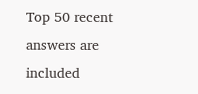Top 50 recent answers are included